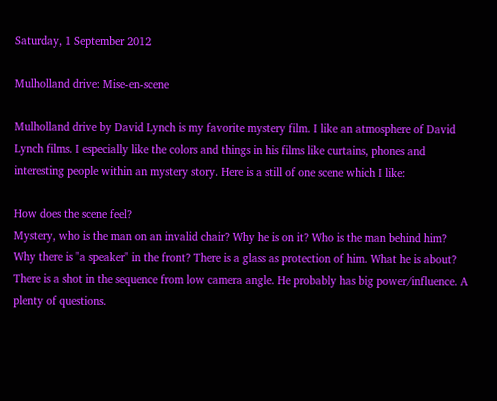Saturday, 1 September 2012

Mulholland drive: Mise-en-scene

Mulholland drive by David Lynch is my favorite mystery film. I like an atmosphere of David Lynch films. I especially like the colors and things in his films like curtains, phones and interesting people within an mystery story. Here is a still of one scene which I like:

How does the scene feel?
Mystery, who is the man on an invalid chair? Why he is on it? Who is the man behind him? Why there is "a speaker" in the front? There is a glass as protection of him. What he is about? There is a shot in the sequence from low camera angle. He probably has big power/influence. A plenty of questions.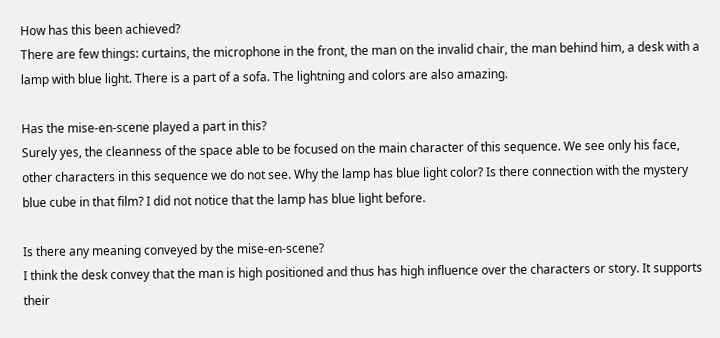How has this been achieved?
There are few things: curtains, the microphone in the front, the man on the invalid chair, the man behind him, a desk with a lamp with blue light. There is a part of a sofa. The lightning and colors are also amazing.

Has the mise-en-scene played a part in this?
Surely yes, the cleanness of the space able to be focused on the main character of this sequence. We see only his face, other characters in this sequence we do not see. Why the lamp has blue light color? Is there connection with the mystery blue cube in that film? I did not notice that the lamp has blue light before.

Is there any meaning conveyed by the mise-en-scene?
I think the desk convey that the man is high positioned and thus has high influence over the characters or story. It supports their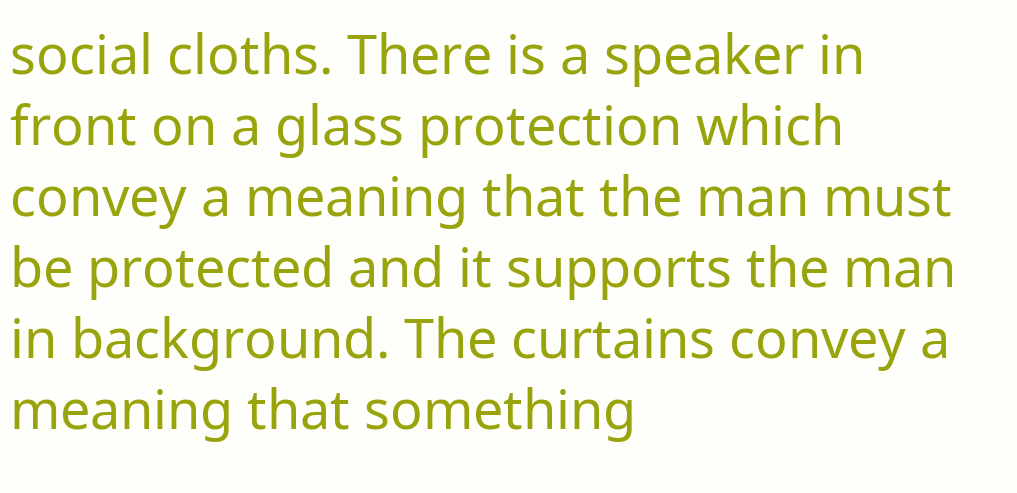social cloths. There is a speaker in front on a glass protection which convey a meaning that the man must be protected and it supports the man in background. The curtains convey a meaning that something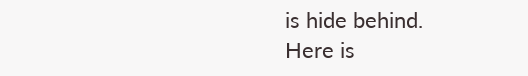is hide behind.
Here is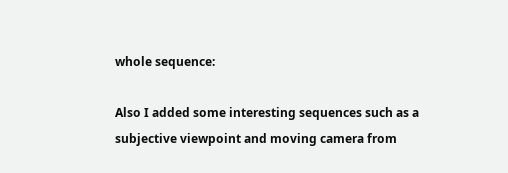whole sequence:

Also I added some interesting sequences such as a subjective viewpoint and moving camera from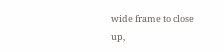wide frame to close up,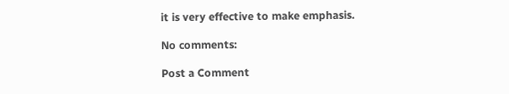it is very effective to make emphasis.

No comments:

Post a Comment